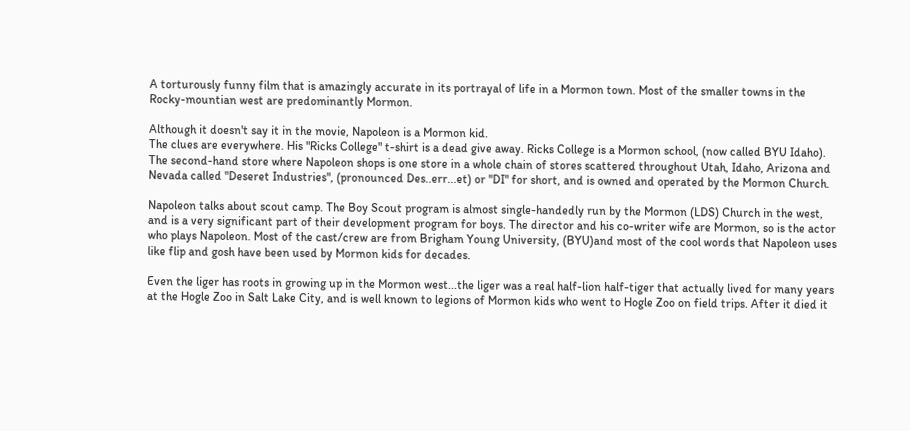A torturously funny film that is amazingly accurate in its portrayal of life in a Mormon town. Most of the smaller towns in the Rocky-mountian west are predominantly Mormon.

Although it doesn't say it in the movie, Napoleon is a Mormon kid.
The clues are everywhere. His "Ricks College" t-shirt is a dead give away. Ricks College is a Mormon school, (now called BYU Idaho). The second-hand store where Napoleon shops is one store in a whole chain of stores scattered throughout Utah, Idaho, Arizona and Nevada called "Deseret Industries", (pronounced Des..err...et) or "DI" for short, and is owned and operated by the Mormon Church.

Napoleon talks about scout camp. The Boy Scout program is almost single-handedly run by the Mormon (LDS) Church in the west, and is a very significant part of their development program for boys. The director and his co-writer wife are Mormon, so is the actor who plays Napoleon. Most of the cast/crew are from Brigham Young University, (BYU)and most of the cool words that Napoleon uses like flip and gosh have been used by Mormon kids for decades.

Even the liger has roots in growing up in the Mormon west...the liger was a real half-lion half-tiger that actually lived for many years at the Hogle Zoo in Salt Lake City, and is well known to legions of Mormon kids who went to Hogle Zoo on field trips. After it died it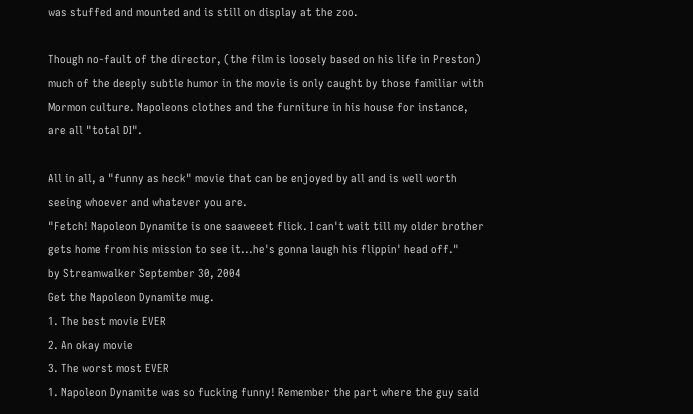was stuffed and mounted and is still on display at the zoo.

Though no-fault of the director, (the film is loosely based on his life in Preston) much of the deeply subtle humor in the movie is only caught by those familiar with Mormon culture. Napoleons clothes and the furniture in his house for instance, are all "total DI".

All in all, a "funny as heck" movie that can be enjoyed by all and is well worth seeing whoever and whatever you are.
"Fetch! Napoleon Dynamite is one saaweeet flick. I can't wait till my older brother gets home from his mission to see it...he's gonna laugh his flippin' head off."
by Streamwalker September 30, 2004
Get the Napoleon Dynamite mug.
1. The best movie EVER
2. An okay movie
3. The worst most EVER
1. Napoleon Dynamite was so fucking funny! Remember the part where the guy said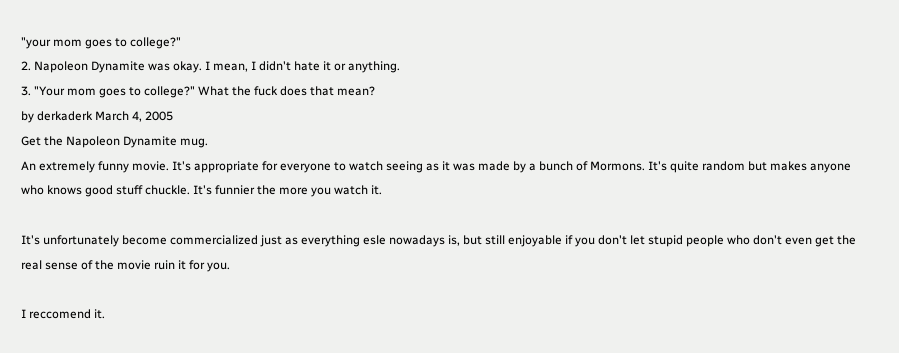"your mom goes to college?"
2. Napoleon Dynamite was okay. I mean, I didn't hate it or anything.
3. "Your mom goes to college?" What the fuck does that mean?
by derkaderk March 4, 2005
Get the Napoleon Dynamite mug.
An extremely funny movie. It's appropriate for everyone to watch seeing as it was made by a bunch of Mormons. It's quite random but makes anyone who knows good stuff chuckle. It's funnier the more you watch it.

It's unfortunately become commercialized just as everything esle nowadays is, but still enjoyable if you don't let stupid people who don't even get the real sense of the movie ruin it for you.

I reccomend it.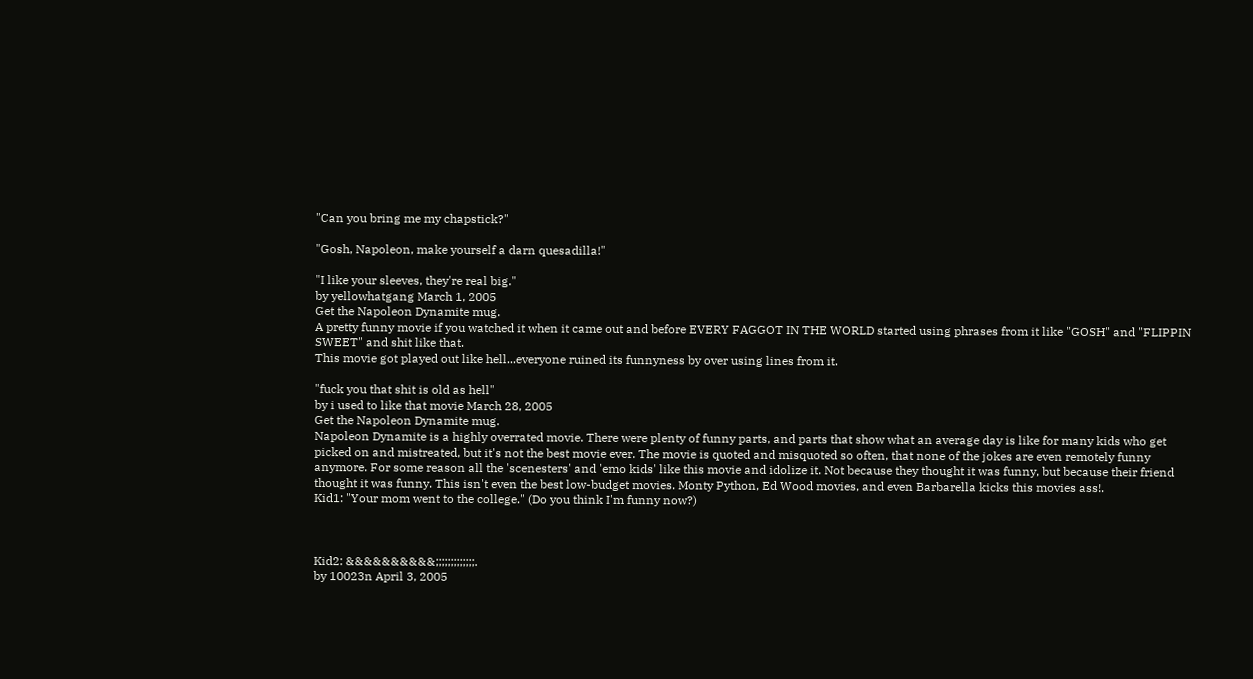"Can you bring me my chapstick?"

"Gosh, Napoleon, make yourself a darn quesadilla!"

"I like your sleeves, they're real big."
by yellowhatgang March 1, 2005
Get the Napoleon Dynamite mug.
A pretty funny movie if you watched it when it came out and before EVERY FAGGOT IN THE WORLD started using phrases from it like "GOSH" and "FLIPPIN SWEET" and shit like that.
This movie got played out like hell...everyone ruined its funnyness by over using lines from it.

"fuck you that shit is old as hell"
by i used to like that movie March 28, 2005
Get the Napoleon Dynamite mug.
Napoleon Dynamite is a highly overrated movie. There were plenty of funny parts, and parts that show what an average day is like for many kids who get picked on and mistreated, but it's not the best movie ever. The movie is quoted and misquoted so often, that none of the jokes are even remotely funny anymore. For some reason all the 'scenesters' and 'emo kids' like this movie and idolize it. Not because they thought it was funny, but because their friend thought it was funny. This isn't even the best low-budget movies. Monty Python, Ed Wood movies, and even Barbarella kicks this movies ass!.
Kid1: "Your mom went to the college." (Do you think I'm funny now?)



Kid2: &&&&&&&&&&;;;;;;;;;;;;;.
by 10023n April 3, 2005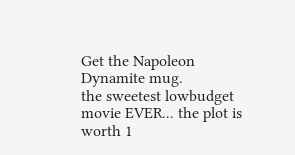Get the Napoleon Dynamite mug.
the sweetest lowbudget movie EVER... the plot is worth 1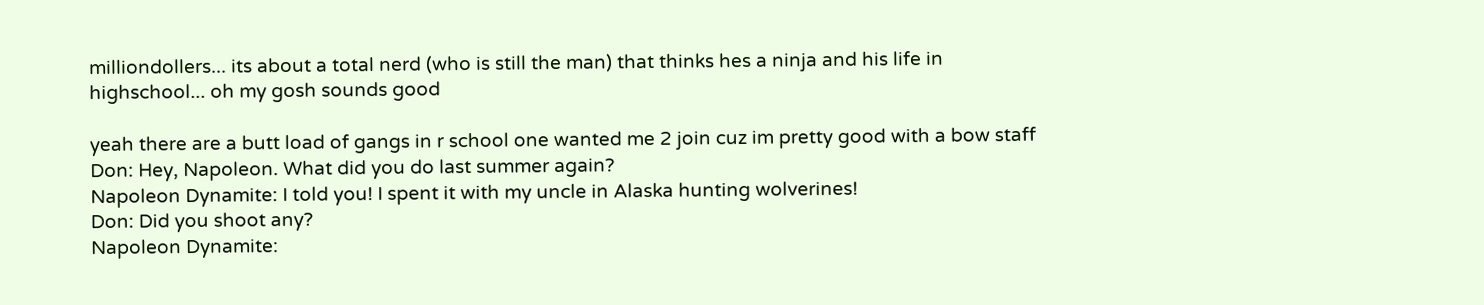milliondollers... its about a total nerd (who is still the man) that thinks hes a ninja and his life in highschool... oh my gosh sounds good

yeah there are a butt load of gangs in r school one wanted me 2 join cuz im pretty good with a bow staff
Don: Hey, Napoleon. What did you do last summer again?
Napoleon Dynamite: I told you! I spent it with my uncle in Alaska hunting wolverines!
Don: Did you shoot any?
Napoleon Dynamite: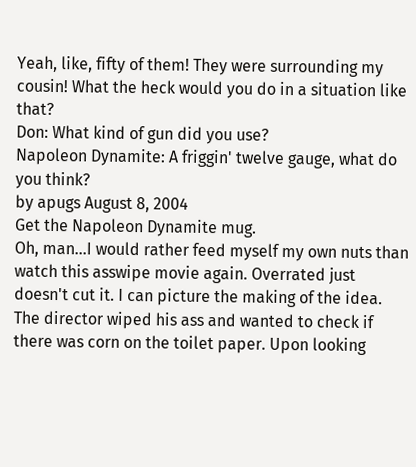Yeah, like, fifty of them! They were surrounding my cousin! What the heck would you do in a situation like that?
Don: What kind of gun did you use?
Napoleon Dynamite: A friggin' twelve gauge, what do you think?
by apugs August 8, 2004
Get the Napoleon Dynamite mug.
Oh, man...I would rather feed myself my own nuts than watch this asswipe movie again. Overrated just doesn't cut it. I can picture the making of the idea. The director wiped his ass and wanted to check if there was corn on the toilet paper. Upon looking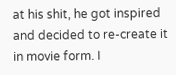at his shit, he got inspired and decided to re-create it in movie form. I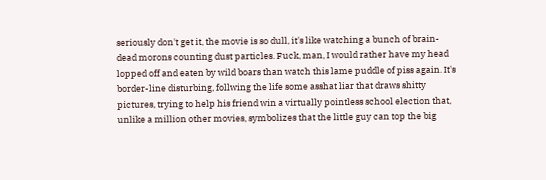seriously don't get it, the movie is so dull, it's like watching a bunch of brain-dead morons counting dust particles. Fuck, man, I would rather have my head lopped off and eaten by wild boars than watch this lame puddle of piss again. It's border-line disturbing, follwing the life some asshat liar that draws shitty pictures, trying to help his friend win a virtually pointless school election that, unlike a million other movies, symbolizes that the little guy can top the big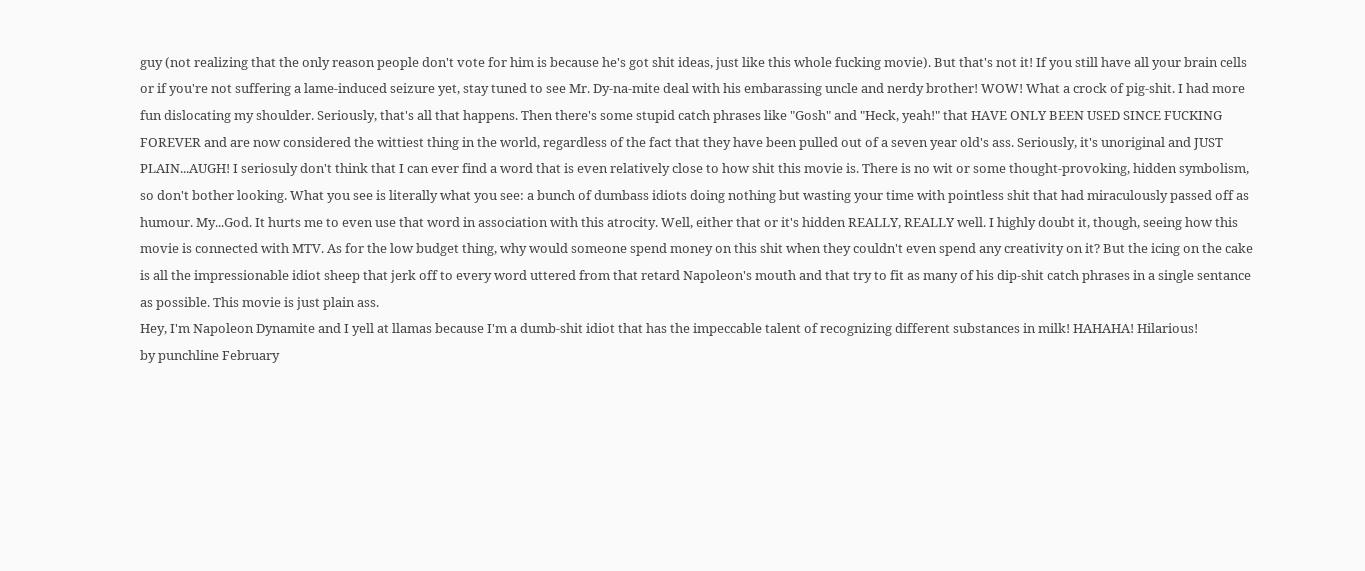guy (not realizing that the only reason people don't vote for him is because he's got shit ideas, just like this whole fucking movie). But that's not it! If you still have all your brain cells or if you're not suffering a lame-induced seizure yet, stay tuned to see Mr. Dy-na-mite deal with his embarassing uncle and nerdy brother! WOW! What a crock of pig-shit. I had more fun dislocating my shoulder. Seriously, that's all that happens. Then there's some stupid catch phrases like "Gosh" and "Heck, yeah!" that HAVE ONLY BEEN USED SINCE FUCKING FOREVER and are now considered the wittiest thing in the world, regardless of the fact that they have been pulled out of a seven year old's ass. Seriously, it's unoriginal and JUST PLAIN...AUGH! I seriosuly don't think that I can ever find a word that is even relatively close to how shit this movie is. There is no wit or some thought-provoking, hidden symbolism, so don't bother looking. What you see is literally what you see: a bunch of dumbass idiots doing nothing but wasting your time with pointless shit that had miraculously passed off as humour. My...God. It hurts me to even use that word in association with this atrocity. Well, either that or it's hidden REALLY, REALLY well. I highly doubt it, though, seeing how this movie is connected with MTV. As for the low budget thing, why would someone spend money on this shit when they couldn't even spend any creativity on it? But the icing on the cake is all the impressionable idiot sheep that jerk off to every word uttered from that retard Napoleon's mouth and that try to fit as many of his dip-shit catch phrases in a single sentance as possible. This movie is just plain ass.
Hey, I'm Napoleon Dynamite and I yell at llamas because I'm a dumb-shit idiot that has the impeccable talent of recognizing different substances in milk! HAHAHA! Hilarious!
by punchline February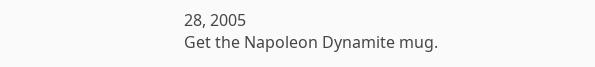28, 2005
Get the Napoleon Dynamite mug.